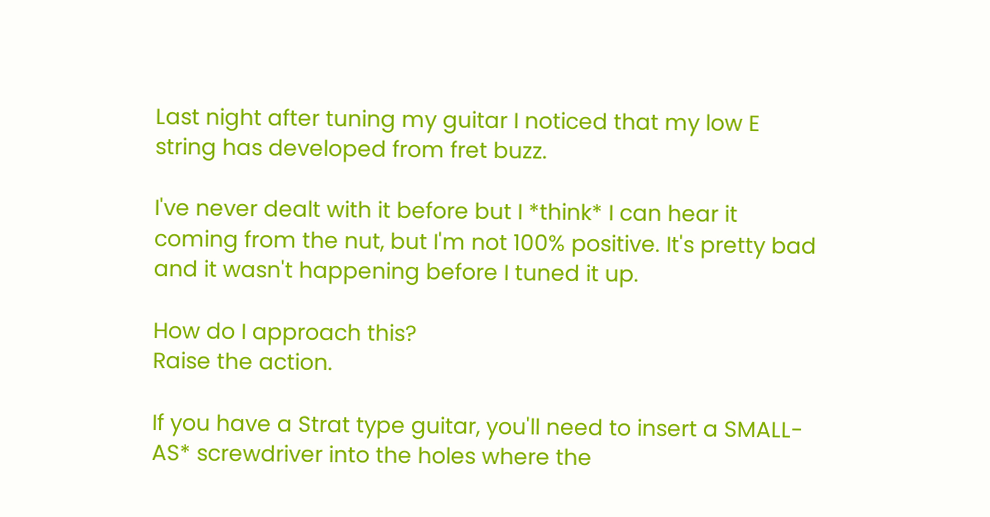Last night after tuning my guitar I noticed that my low E string has developed from fret buzz.

I've never dealt with it before but I *think* I can hear it coming from the nut, but I'm not 100% positive. It's pretty bad and it wasn't happening before I tuned it up.

How do I approach this?
Raise the action.

If you have a Strat type guitar, you'll need to insert a SMALL-AS* screwdriver into the holes where the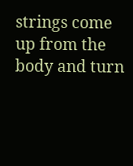strings come up from the body and turn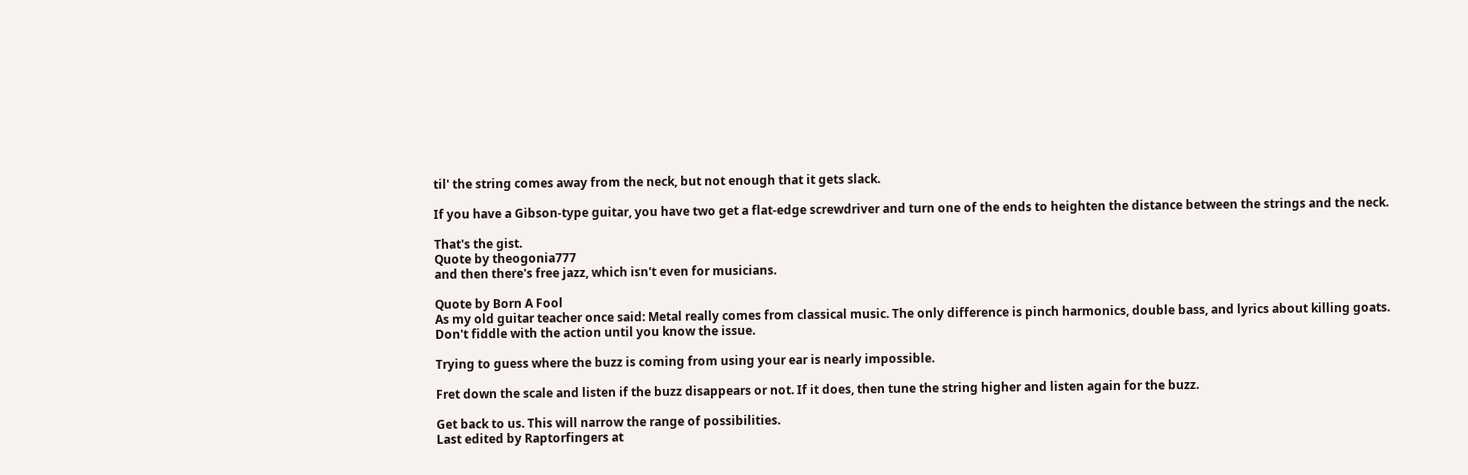til' the string comes away from the neck, but not enough that it gets slack.

If you have a Gibson-type guitar, you have two get a flat-edge screwdriver and turn one of the ends to heighten the distance between the strings and the neck.

That's the gist.
Quote by theogonia777
and then there's free jazz, which isn't even for musicians.

Quote by Born A Fool
As my old guitar teacher once said: Metal really comes from classical music. The only difference is pinch harmonics, double bass, and lyrics about killing goats.
Don't fiddle with the action until you know the issue.

Trying to guess where the buzz is coming from using your ear is nearly impossible.

Fret down the scale and listen if the buzz disappears or not. If it does, then tune the string higher and listen again for the buzz.

Get back to us. This will narrow the range of possibilities.
Last edited by Raptorfingers at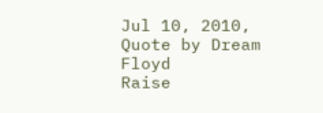Jul 10, 2010,
Quote by Dream Floyd
Raise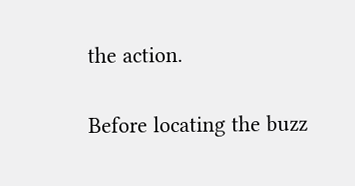the action.

Before locating the buzz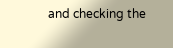and checking the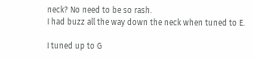neck? No need to be so rash.
I had buzz all the way down the neck when tuned to E.

I tuned up to G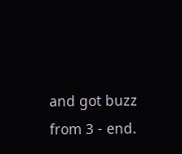and got buzz from 3 - end.